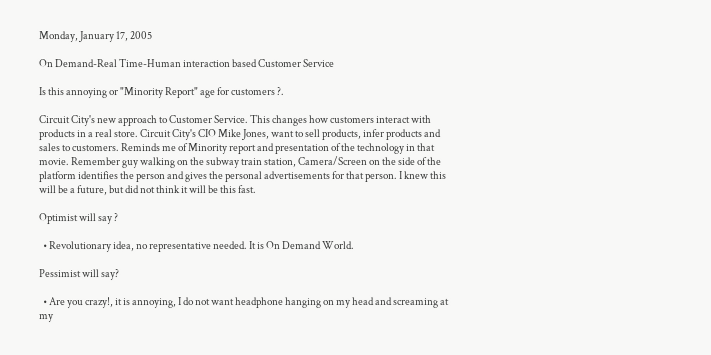Monday, January 17, 2005

On Demand-Real Time-Human interaction based Customer Service

Is this annoying or "Minority Report" age for customers ?.

Circuit City's new approach to Customer Service. This changes how customers interact with products in a real store. Circuit City's CIO Mike Jones, want to sell products, infer products and sales to customers. Reminds me of Minority report and presentation of the technology in that movie. Remember guy walking on the subway train station, Camera/Screen on the side of the platform identifies the person and gives the personal advertisements for that person. I knew this will be a future, but did not think it will be this fast.

Optimist will say ?

  • Revolutionary idea, no representative needed. It is On Demand World.

Pessimist will say?

  • Are you crazy!, it is annoying, I do not want headphone hanging on my head and screaming at my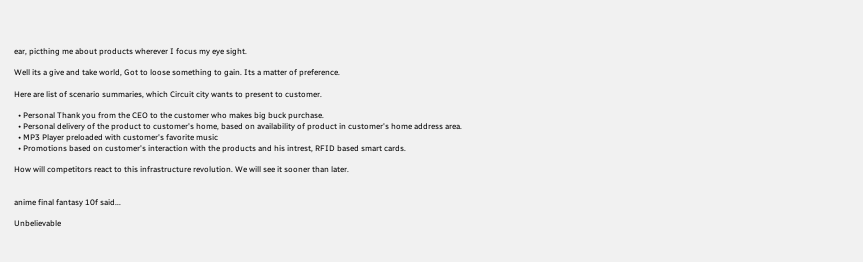ear, picthing me about products wherever I focus my eye sight.

Well its a give and take world, Got to loose something to gain. Its a matter of preference.

Here are list of scenario summaries, which Circuit city wants to present to customer.

  • Personal Thank you from the CEO to the customer who makes big buck purchase.
  • Personal delivery of the product to customer's home, based on availability of product in customer's home address area.
  • MP3 Player preloaded with customer's favorite music
  • Promotions based on customer's interaction with the products and his intrest, RFID based smart cards.

How will competitors react to this infrastructure revolution. We will see it sooner than later.


anime final fantasy 10f said...

Unbelievable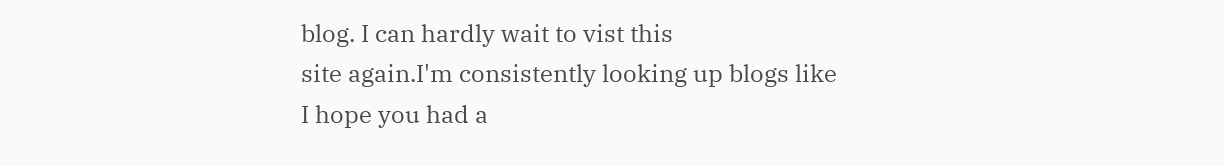blog. I can hardly wait to vist this
site again.I'm consistently looking up blogs like
I hope you had a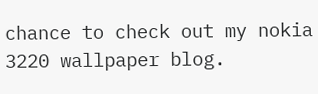chance to check out my nokia 3220 wallpaper blog.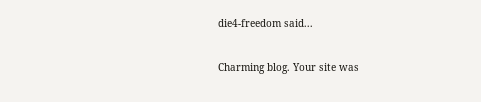die4-freedom said...

Charming blog. Your site was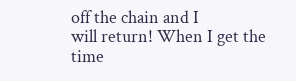off the chain and I
will return! When I get the time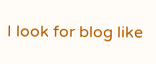I look for blog like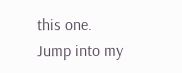this one.
Jump into my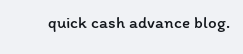quick cash advance blog.